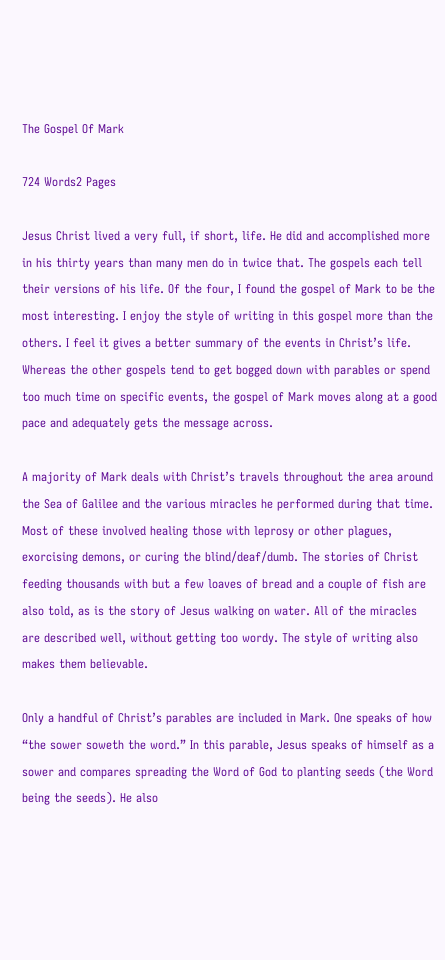The Gospel Of Mark

724 Words2 Pages

Jesus Christ lived a very full, if short, life. He did and accomplished more in his thirty years than many men do in twice that. The gospels each tell their versions of his life. Of the four, I found the gospel of Mark to be the most interesting. I enjoy the style of writing in this gospel more than the others. I feel it gives a better summary of the events in Christ’s life. Whereas the other gospels tend to get bogged down with parables or spend too much time on specific events, the gospel of Mark moves along at a good pace and adequately gets the message across.

A majority of Mark deals with Christ’s travels throughout the area around the Sea of Galilee and the various miracles he performed during that time. Most of these involved healing those with leprosy or other plagues, exorcising demons, or curing the blind/deaf/dumb. The stories of Christ feeding thousands with but a few loaves of bread and a couple of fish are also told, as is the story of Jesus walking on water. All of the miracles are described well, without getting too wordy. The style of writing also makes them believable.

Only a handful of Christ’s parables are included in Mark. One speaks of how “the sower soweth the word.” In this parable, Jesus speaks of himself as a sower and compares spreading the Word of God to planting seeds (the Word being the seeds). He also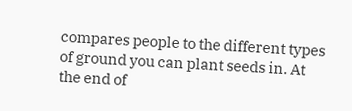compares people to the different types of ground you can plant seeds in. At the end of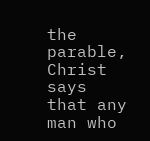the parable, Christ says that any man who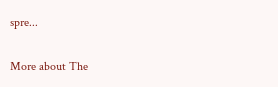spre...

More about The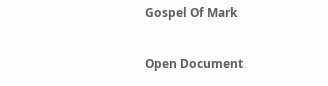Gospel Of Mark

Open Document